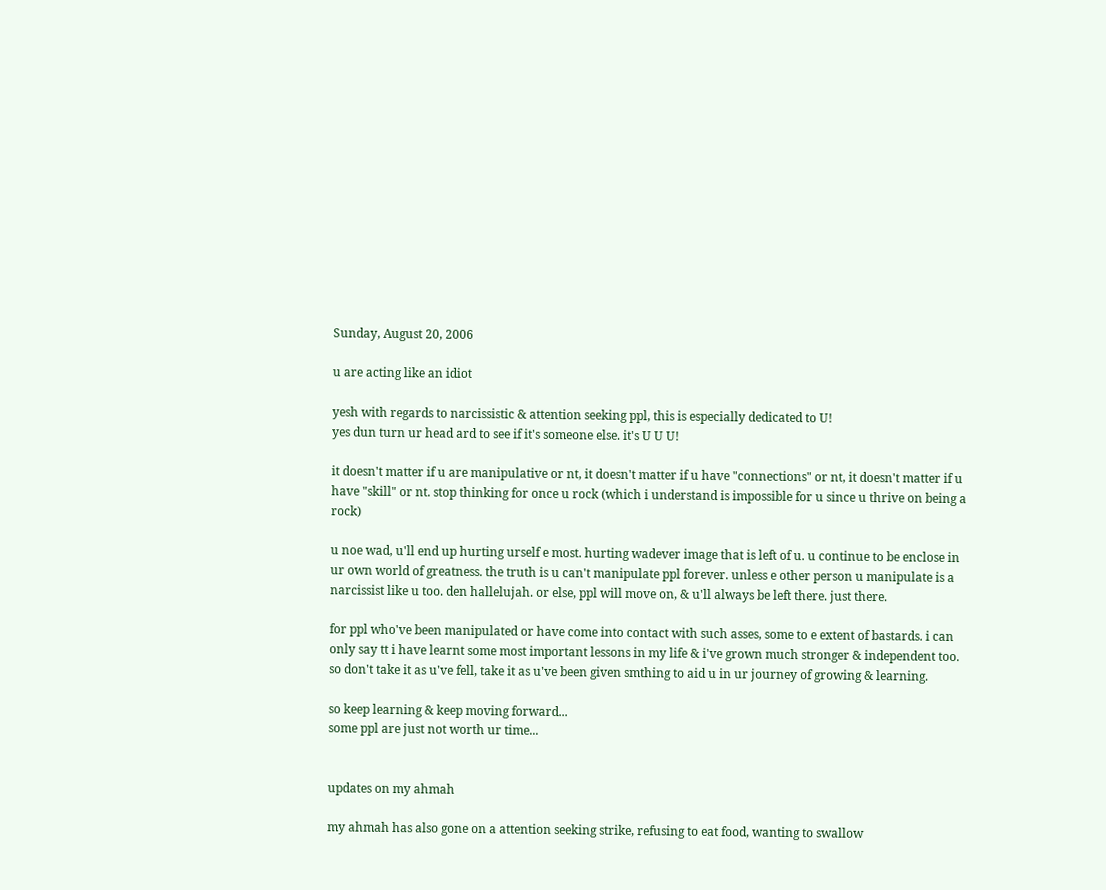Sunday, August 20, 2006

u are acting like an idiot

yesh with regards to narcissistic & attention seeking ppl, this is especially dedicated to U!
yes dun turn ur head ard to see if it's someone else. it's U U U!

it doesn't matter if u are manipulative or nt, it doesn't matter if u have "connections" or nt, it doesn't matter if u have "skill" or nt. stop thinking for once u rock (which i understand is impossible for u since u thrive on being a rock)

u noe wad, u'll end up hurting urself e most. hurting wadever image that is left of u. u continue to be enclose in ur own world of greatness. the truth is u can't manipulate ppl forever. unless e other person u manipulate is a narcissist like u too. den hallelujah. or else, ppl will move on, & u'll always be left there. just there.

for ppl who've been manipulated or have come into contact with such asses, some to e extent of bastards. i can only say tt i have learnt some most important lessons in my life & i've grown much stronger & independent too. so don't take it as u've fell, take it as u've been given smthing to aid u in ur journey of growing & learning.

so keep learning & keep moving forward...
some ppl are just not worth ur time...


updates on my ahmah

my ahmah has also gone on a attention seeking strike, refusing to eat food, wanting to swallow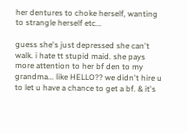her dentures to choke herself, wanting to strangle herself etc...

guess she's just depressed she can't walk. i hate tt stupid maid. she pays more attention to her bf den to my grandma... like HELLO?? we didn't hire u to let u have a chance to get a bf. & it's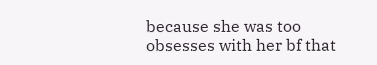because she was too obsesses with her bf that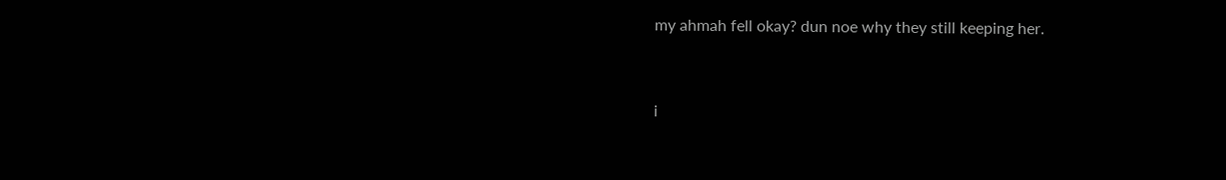my ahmah fell okay? dun noe why they still keeping her.


i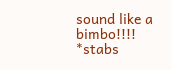sound like a bimbo!!!! *stabs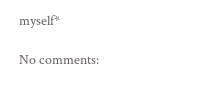myself*

No comments: